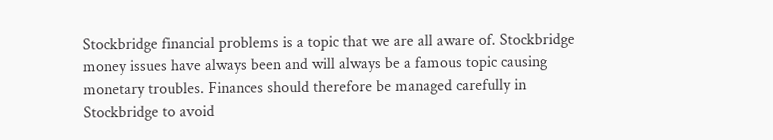Stockbridge financial problems is a topic that we are all aware of. Stockbridge money issues have always been and will always be a famous topic causing monetary troubles. Finances should therefore be managed carefully in Stockbridge to avoid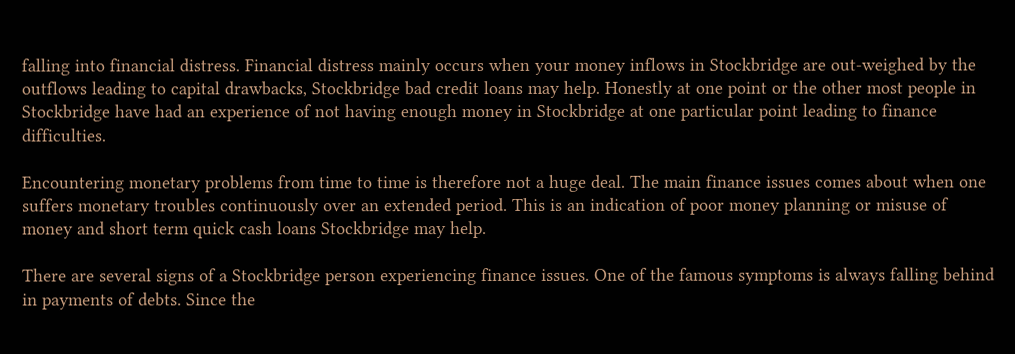falling into financial distress. Financial distress mainly occurs when your money inflows in Stockbridge are out-weighed by the outflows leading to capital drawbacks, Stockbridge bad credit loans may help. Honestly at one point or the other most people in Stockbridge have had an experience of not having enough money in Stockbridge at one particular point leading to finance difficulties.

Encountering monetary problems from time to time is therefore not a huge deal. The main finance issues comes about when one suffers monetary troubles continuously over an extended period. This is an indication of poor money planning or misuse of money and short term quick cash loans Stockbridge may help.

There are several signs of a Stockbridge person experiencing finance issues. One of the famous symptoms is always falling behind in payments of debts. Since the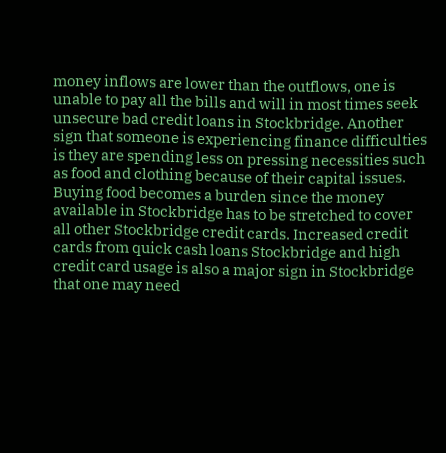money inflows are lower than the outflows, one is unable to pay all the bills and will in most times seek unsecure bad credit loans in Stockbridge. Another sign that someone is experiencing finance difficulties is they are spending less on pressing necessities such as food and clothing because of their capital issues. Buying food becomes a burden since the money available in Stockbridge has to be stretched to cover all other Stockbridge credit cards. Increased credit cards from quick cash loans Stockbridge and high credit card usage is also a major sign in Stockbridge that one may need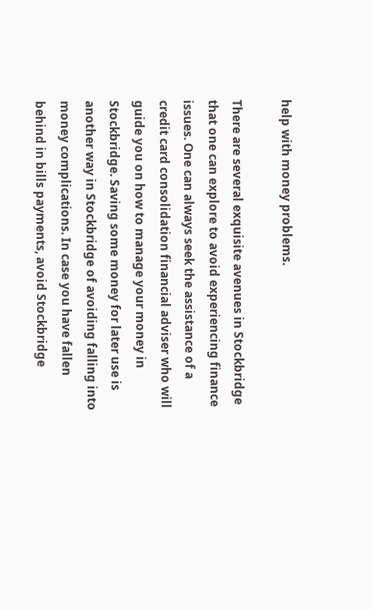help with money problems.

There are several exquisite avenues in Stockbridge that one can explore to avoid experiencing finance issues. One can always seek the assistance of a credit card consolidation financial adviser who will guide you on how to manage your money in Stockbridge. Saving some money for later use is another way in Stockbridge of avoiding falling into money complications. In case you have fallen behind in bills payments, avoid Stockbridge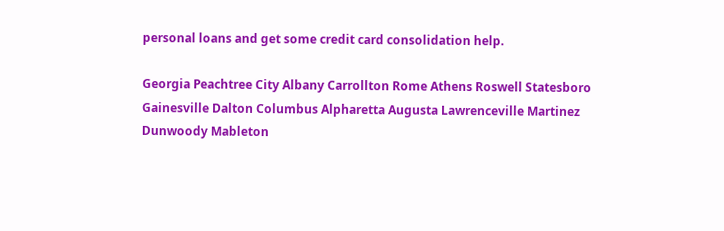personal loans and get some credit card consolidation help.

Georgia Peachtree City Albany Carrollton Rome Athens Roswell Statesboro Gainesville Dalton Columbus Alpharetta Augusta Lawrenceville Martinez Dunwoody Mableton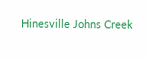Hinesville Johns Creek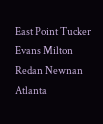East Point Tucker Evans Milton Redan Newnan Atlanta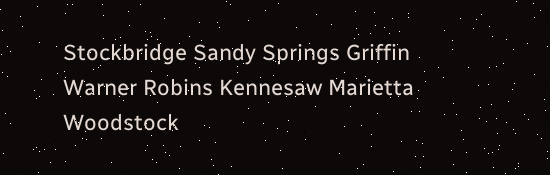Stockbridge Sandy Springs Griffin Warner Robins Kennesaw Marietta Woodstock